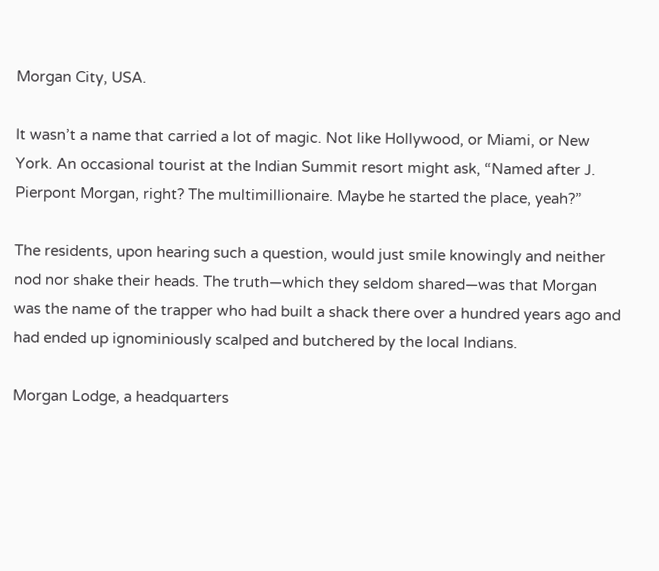Morgan City, USA.

It wasn’t a name that carried a lot of magic. Not like Hollywood, or Miami, or New York. An occasional tourist at the Indian Summit resort might ask, “Named after J. Pierpont Morgan, right? The multimillionaire. Maybe he started the place, yeah?”

The residents, upon hearing such a question, would just smile knowingly and neither nod nor shake their heads. The truth—which they seldom shared—was that Morgan was the name of the trapper who had built a shack there over a hundred years ago and had ended up ignominiously scalped and butchered by the local Indians.

Morgan Lodge, a headquarters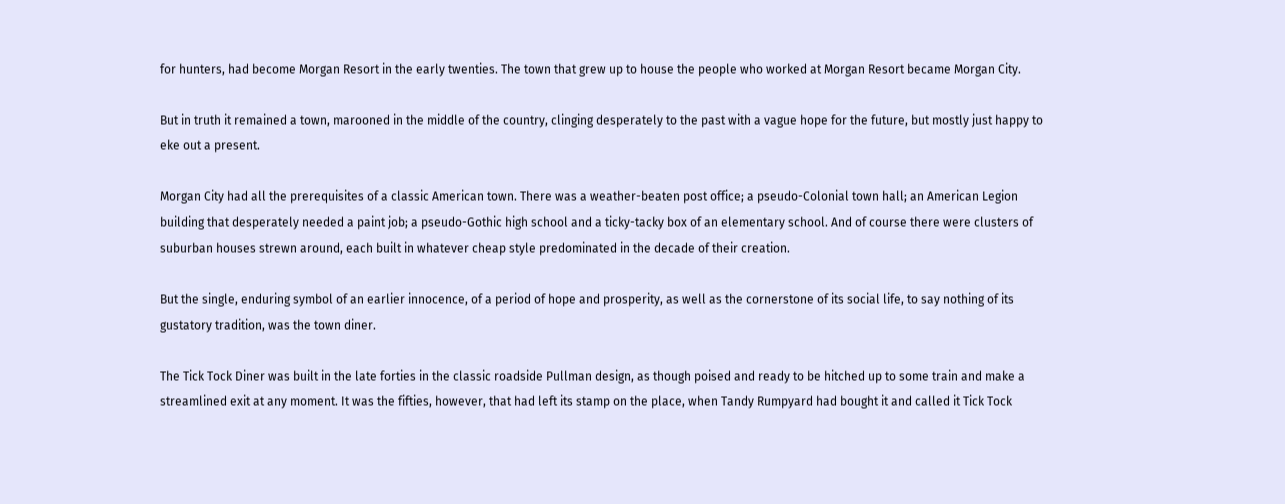for hunters, had become Morgan Resort in the early twenties. The town that grew up to house the people who worked at Morgan Resort became Morgan City.

But in truth it remained a town, marooned in the middle of the country, clinging desperately to the past with a vague hope for the future, but mostly just happy to eke out a present.

Morgan City had all the prerequisites of a classic American town. There was a weather-beaten post office; a pseudo-Colonial town hall; an American Legion building that desperately needed a paint job; a pseudo-Gothic high school and a ticky-tacky box of an elementary school. And of course there were clusters of suburban houses strewn around, each built in whatever cheap style predominated in the decade of their creation.

But the single, enduring symbol of an earlier innocence, of a period of hope and prosperity, as well as the cornerstone of its social life, to say nothing of its gustatory tradition, was the town diner.

The Tick Tock Diner was built in the late forties in the classic roadside Pullman design, as though poised and ready to be hitched up to some train and make a streamlined exit at any moment. It was the fifties, however, that had left its stamp on the place, when Tandy Rumpyard had bought it and called it Tick Tock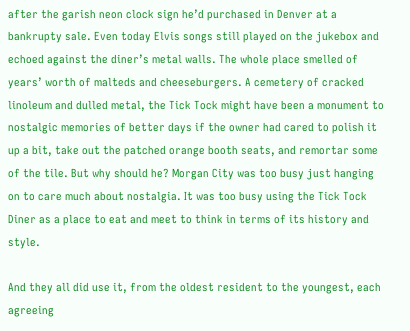after the garish neon clock sign he’d purchased in Denver at a bankrupty sale. Even today Elvis songs still played on the jukebox and echoed against the diner’s metal walls. The whole place smelled of years’ worth of malteds and cheeseburgers. A cemetery of cracked linoleum and dulled metal, the Tick Tock might have been a monument to nostalgic memories of better days if the owner had cared to polish it up a bit, take out the patched orange booth seats, and remortar some of the tile. But why should he? Morgan City was too busy just hanging on to care much about nostalgia. It was too busy using the Tick Tock Diner as a place to eat and meet to think in terms of its history and style.

And they all did use it, from the oldest resident to the youngest, each agreeing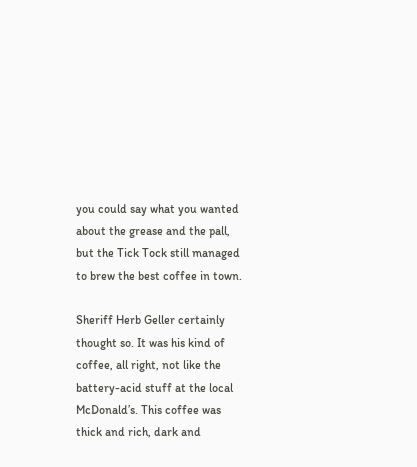you could say what you wanted about the grease and the pall, but the Tick Tock still managed to brew the best coffee in town.

Sheriff Herb Geller certainly thought so. It was his kind of coffee, all right, not like the battery-acid stuff at the local McDonald’s. This coffee was thick and rich, dark and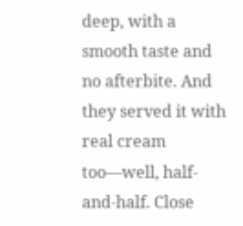deep, with a smooth taste and no afterbite. And they served it with real cream too—well, half-and-half. Close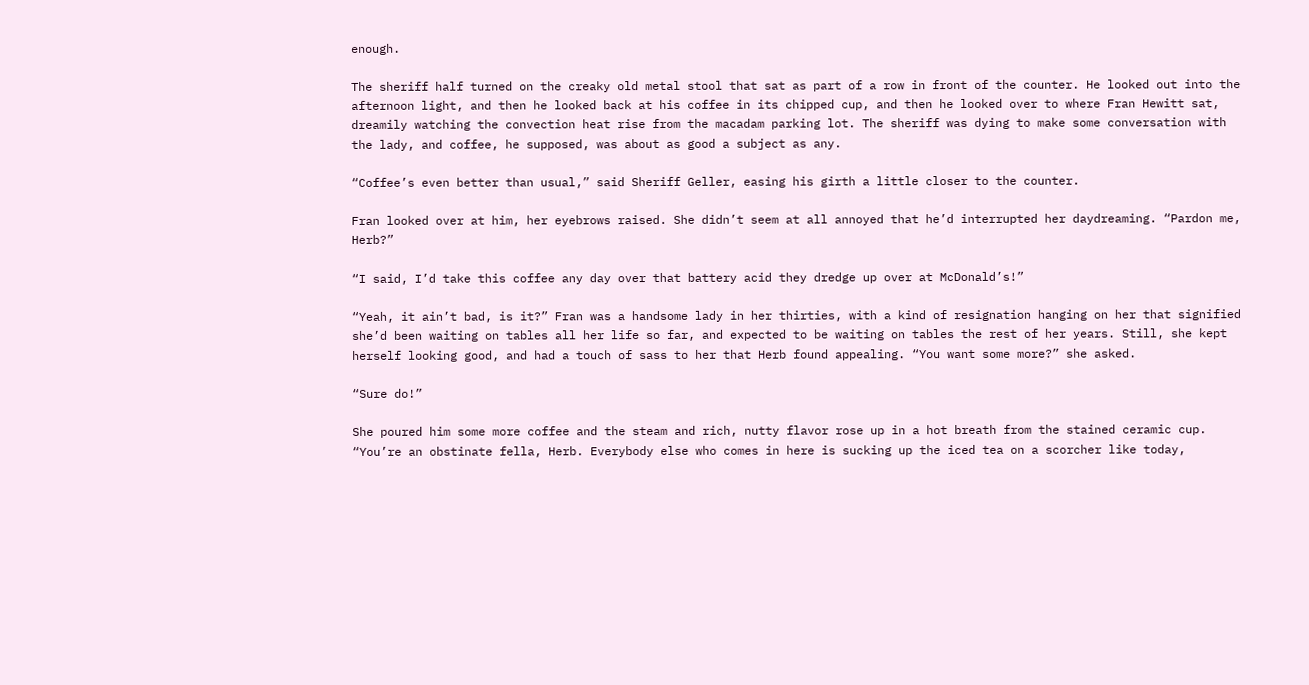enough.

The sheriff half turned on the creaky old metal stool that sat as part of a row in front of the counter. He looked out into the afternoon light, and then he looked back at his coffee in its chipped cup, and then he looked over to where Fran Hewitt sat, dreamily watching the convection heat rise from the macadam parking lot. The sheriff was dying to make some conversation with the lady, and coffee, he supposed, was about as good a subject as any.

“Coffee’s even better than usual,” said Sheriff Geller, easing his girth a little closer to the counter.

Fran looked over at him, her eyebrows raised. She didn’t seem at all annoyed that he’d interrupted her daydreaming. “Pardon me, Herb?”

“I said, I’d take this coffee any day over that battery acid they dredge up over at McDonald’s!”

“Yeah, it ain’t bad, is it?” Fran was a handsome lady in her thirties, with a kind of resignation hanging on her that signified she’d been waiting on tables all her life so far, and expected to be waiting on tables the rest of her years. Still, she kept herself looking good, and had a touch of sass to her that Herb found appealing. “You want some more?” she asked.

“Sure do!”

She poured him some more coffee and the steam and rich, nutty flavor rose up in a hot breath from the stained ceramic cup. “You’re an obstinate fella, Herb. Everybody else who comes in here is sucking up the iced tea on a scorcher like today,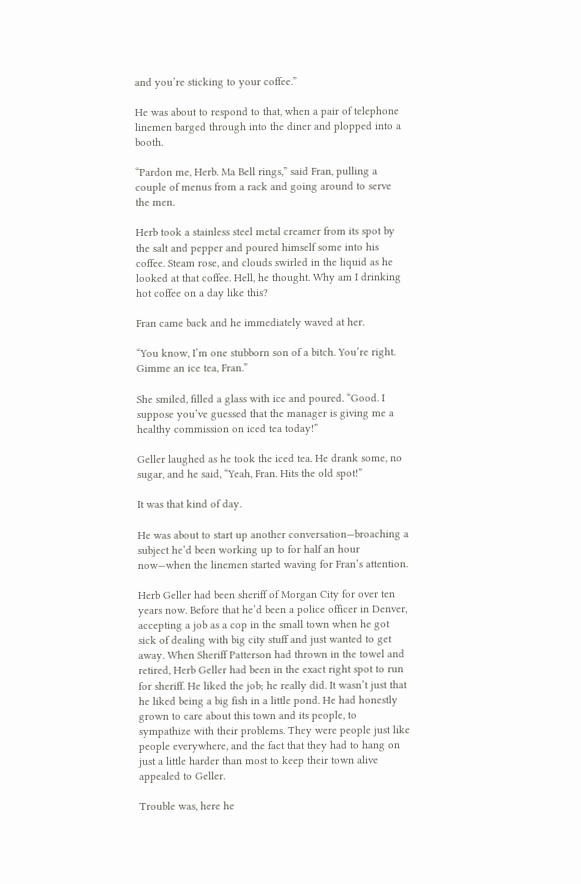and you’re sticking to your coffee.”

He was about to respond to that, when a pair of telephone linemen barged through into the diner and plopped into a booth.

“Pardon me, Herb. Ma Bell rings,” said Fran, pulling a couple of menus from a rack and going around to serve the men.

Herb took a stainless steel metal creamer from its spot by the salt and pepper and poured himself some into his coffee. Steam rose, and clouds swirled in the liquid as he looked at that coffee. Hell, he thought. Why am I drinking hot coffee on a day like this?

Fran came back and he immediately waved at her.

“You know, I’m one stubborn son of a bitch. You’re right. Gimme an ice tea, Fran.”

She smiled, filled a glass with ice and poured. “Good. I suppose you’ve guessed that the manager is giving me a healthy commission on iced tea today!”

Geller laughed as he took the iced tea. He drank some, no sugar, and he said, “Yeah, Fran. Hits the old spot!”

It was that kind of day.

He was about to start up another conversation—broaching a subject he’d been working up to for half an hour now—when the linemen started waving for Fran’s attention.

Herb Geller had been sheriff of Morgan City for over ten years now. Before that he’d been a police officer in Denver, accepting a job as a cop in the small town when he got sick of dealing with big city stuff and just wanted to get away. When Sheriff Patterson had thrown in the towel and retired, Herb Geller had been in the exact right spot to run for sheriff. He liked the job; he really did. It wasn’t just that he liked being a big fish in a little pond. He had honestly grown to care about this town and its people, to sympathize with their problems. They were people just like people everywhere, and the fact that they had to hang on just a little harder than most to keep their town alive appealed to Geller.

Trouble was, here he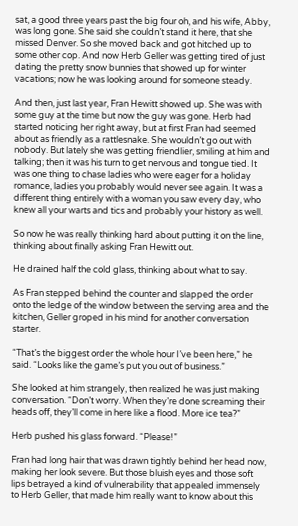sat, a good three years past the big four oh, and his wife, Abby, was long gone. She said she couldn’t stand it here, that she missed Denver. So she moved back and got hitched up to some other cop. And now Herb Geller was getting tired of just dating the pretty snow bunnies that showed up for winter vacations; now he was looking around for someone steady.

And then, just last year, Fran Hewitt showed up. She was with some guy at the time but now the guy was gone. Herb had started noticing her right away, but at first Fran had seemed about as friendly as a rattlesnake. She wouldn’t go out with nobody. But lately she was getting friendlier, smiling at him and talking; then it was his turn to get nervous and tongue tied. It was one thing to chase ladies who were eager for a holiday romance, ladies you probably would never see again. It was a different thing entirely with a woman you saw every day, who knew all your warts and tics and probably your history as well.

So now he was really thinking hard about putting it on the line, thinking about finally asking Fran Hewitt out.

He drained half the cold glass, thinking about what to say.

As Fran stepped behind the counter and slapped the order onto the ledge of the window between the serving area and the kitchen, Geller groped in his mind for another conversation starter.

“That’s the biggest order the whole hour I’ve been here,” he said. “Looks like the game’s put you out of business.”

She looked at him strangely, then realized he was just making conversation. “Don’t worry. When they’re done screaming their heads off, they’ll come in here like a flood. More ice tea?”

Herb pushed his glass forward. “Please!”

Fran had long hair that was drawn tightly behind her head now, making her look severe. But those bluish eyes and those soft lips betrayed a kind of vulnerability that appealed immensely to Herb Geller, that made him really want to know about this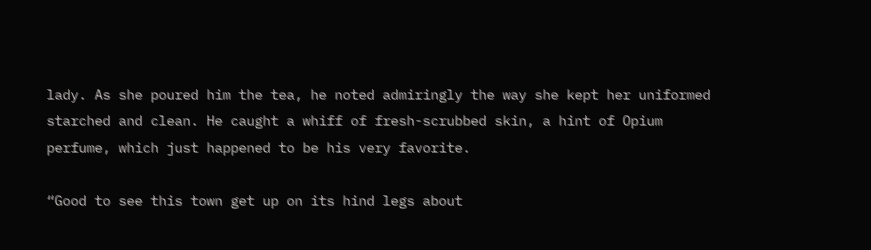lady. As she poured him the tea, he noted admiringly the way she kept her uniformed starched and clean. He caught a whiff of fresh-scrubbed skin, a hint of Opium perfume, which just happened to be his very favorite.

“Good to see this town get up on its hind legs about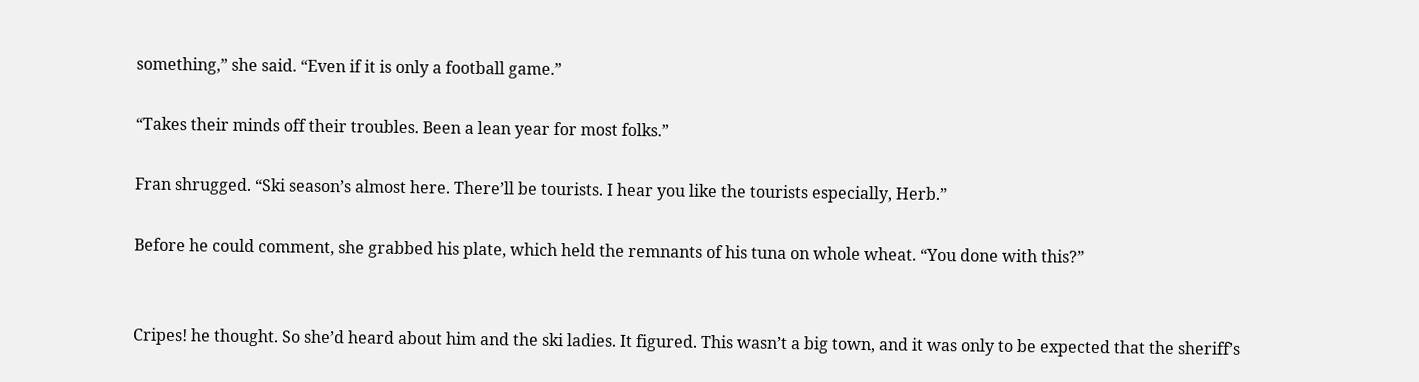something,” she said. “Even if it is only a football game.”

“Takes their minds off their troubles. Been a lean year for most folks.”

Fran shrugged. “Ski season’s almost here. There’ll be tourists. I hear you like the tourists especially, Herb.”

Before he could comment, she grabbed his plate, which held the remnants of his tuna on whole wheat. “You done with this?”


Cripes! he thought. So she’d heard about him and the ski ladies. It figured. This wasn’t a big town, and it was only to be expected that the sheriff’s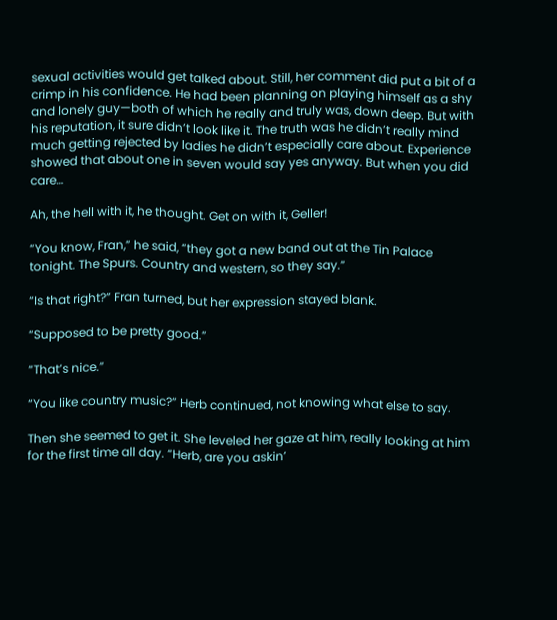sexual activities would get talked about. Still, her comment did put a bit of a crimp in his confidence. He had been planning on playing himself as a shy and lonely guy—both of which he really and truly was, down deep. But with his reputation, it sure didn’t look like it. The truth was he didn’t really mind much getting rejected by ladies he didn’t especially care about. Experience showed that about one in seven would say yes anyway. But when you did care…

Ah, the hell with it, he thought. Get on with it, Geller!

“You know, Fran,” he said, “they got a new band out at the Tin Palace tonight. The Spurs. Country and western, so they say.”

“Is that right?” Fran turned, but her expression stayed blank.

“Supposed to be pretty good.”

“That’s nice.”

“You like country music?” Herb continued, not knowing what else to say.

Then she seemed to get it. She leveled her gaze at him, really looking at him for the first time all day. “Herb, are you askin’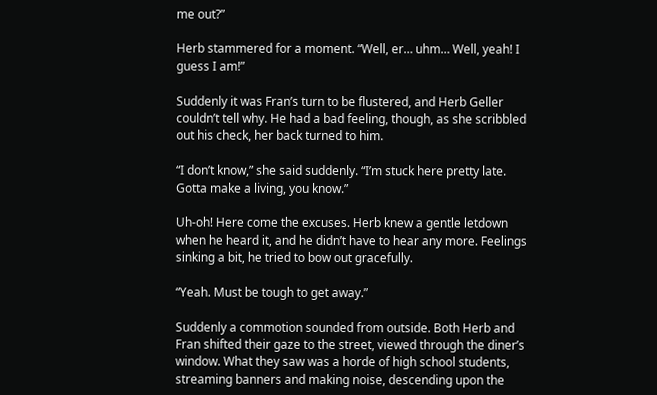me out?”

Herb stammered for a moment. “Well, er… uhm… Well, yeah! I guess I am!”

Suddenly it was Fran’s turn to be flustered, and Herb Geller couldn’t tell why. He had a bad feeling, though, as she scribbled out his check, her back turned to him.

“I don’t know,” she said suddenly. “I’m stuck here pretty late. Gotta make a living, you know.”

Uh-oh! Here come the excuses. Herb knew a gentle letdown when he heard it, and he didn’t have to hear any more. Feelings sinking a bit, he tried to bow out gracefully.

“Yeah. Must be tough to get away.”

Suddenly a commotion sounded from outside. Both Herb and Fran shifted their gaze to the street, viewed through the diner’s window. What they saw was a horde of high school students, streaming banners and making noise, descending upon the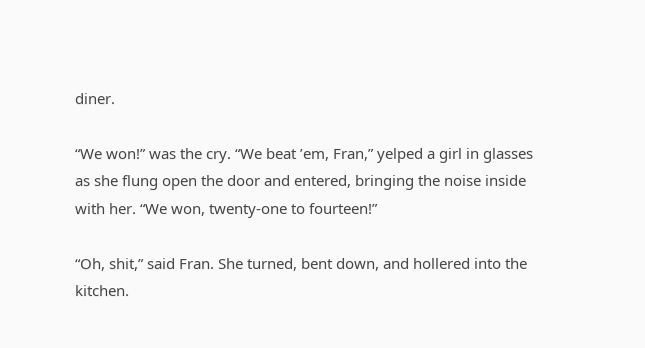diner.

“We won!” was the cry. “We beat ’em, Fran,” yelped a girl in glasses as she flung open the door and entered, bringing the noise inside with her. “We won, twenty-one to fourteen!”

“Oh, shit,” said Fran. She turned, bent down, and hollered into the kitchen.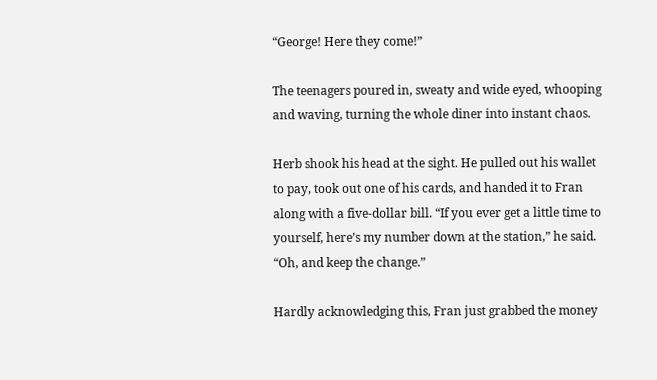“George! Here they come!”

The teenagers poured in, sweaty and wide eyed, whooping and waving, turning the whole diner into instant chaos.

Herb shook his head at the sight. He pulled out his wallet to pay, took out one of his cards, and handed it to Fran along with a five-dollar bill. “If you ever get a little time to yourself, here’s my number down at the station,” he said. “Oh, and keep the change.”

Hardly acknowledging this, Fran just grabbed the money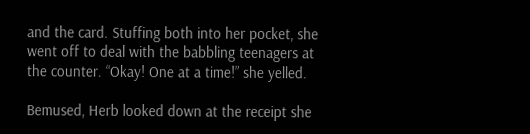and the card. Stuffing both into her pocket, she went off to deal with the babbling teenagers at the counter. “Okay! One at a time!” she yelled.

Bemused, Herb looked down at the receipt she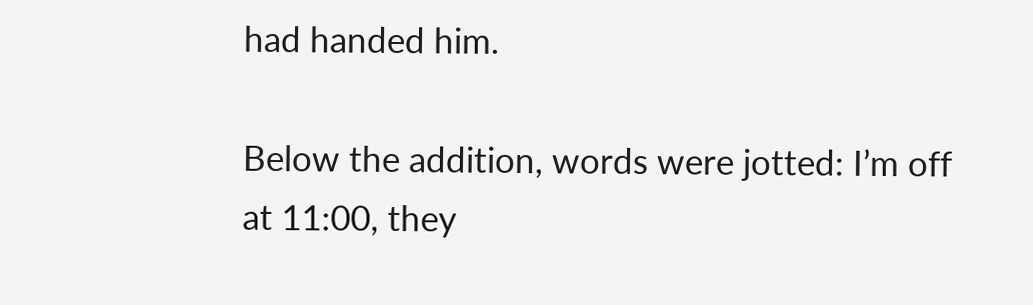had handed him.

Below the addition, words were jotted: I’m off at 11:00, they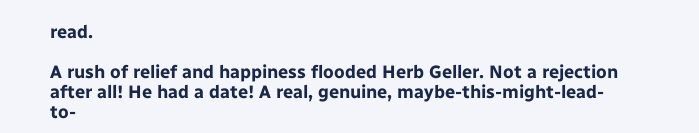read.

A rush of relief and happiness flooded Herb Geller. Not a rejection after all! He had a date! A real, genuine, maybe-this-might-lead-to-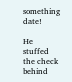something date!

He stuffed the check behind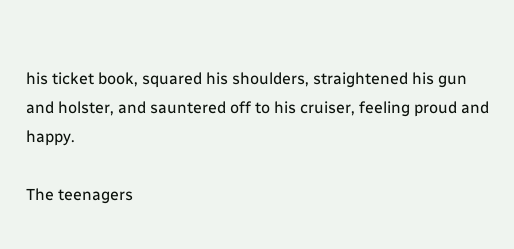his ticket book, squared his shoulders, straightened his gun and holster, and sauntered off to his cruiser, feeling proud and happy.

The teenagers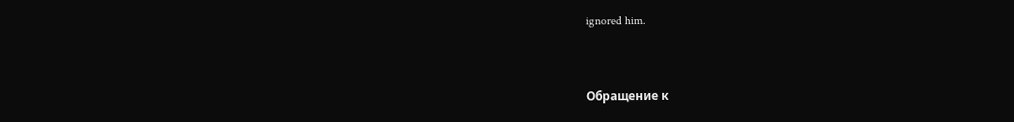ignored him.


Обращение к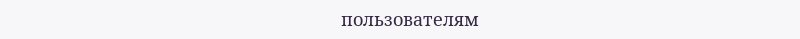пользователям